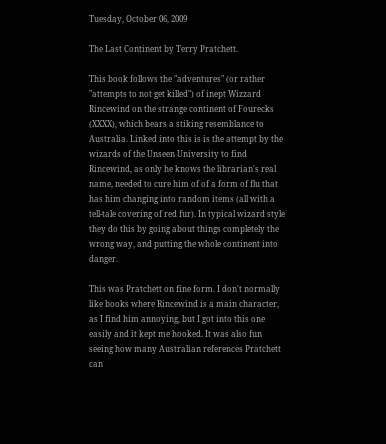Tuesday, October 06, 2009

The Last Continent by Terry Pratchett.

This book follows the "adventures" (or rather "attempts to not get killed") of inept Wizzard Rincewind on the strange continent of Fourecks (XXXX), which bears a stiking resemblance to Australia. Linked into this is is the attempt by the wizards of the Unseen University to find Rincewind, as only he knows the librarian's real name, needed to cure him of of a form of flu that has him changing into random items (all with a tell-tale covering of red fur). In typical wizard style they do this by going about things completely the wrong way, and putting the whole continent into danger.

This was Pratchett on fine form. I don't normally like books where Rincewind is a main character, as I find him annoying, but I got into this one easily and it kept me hooked. It was also fun seeing how many Australian references Pratchett can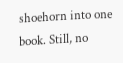shoehorn into one book. Still, no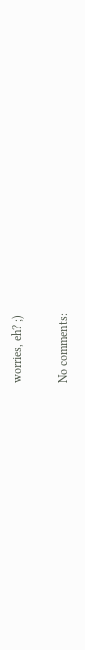worries, eh? ;)

No comments: